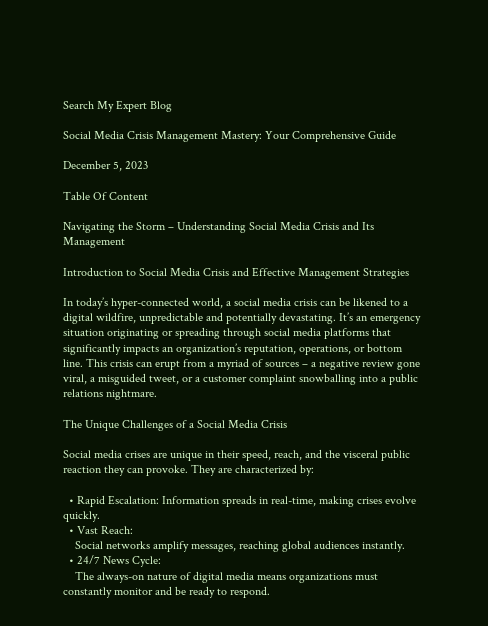Search My Expert Blog

Social Media Crisis Management Mastery: Your Comprehensive Guide

December 5, 2023

Table Of Content

Navigating the Storm – Understanding Social Media Crisis and Its Management

Introduction to Social Media Crisis and Effective Management Strategies

In today’s hyper-connected world, a social media crisis can be likened to a digital wildfire, unpredictable and potentially devastating. It’s an emergency situation originating or spreading through social media platforms that significantly impacts an organization’s reputation, operations, or bottom line. This crisis can erupt from a myriad of sources – a negative review gone viral, a misguided tweet, or a customer complaint snowballing into a public relations nightmare.

The Unique Challenges of a Social Media Crisis

Social media crises are unique in their speed, reach, and the visceral public reaction they can provoke. They are characterized by:

  • Rapid Escalation: Information spreads in real-time, making crises evolve quickly.
  • Vast Reach:
    Social networks amplify messages, reaching global audiences instantly.
  • 24/7 News Cycle:
    The always-on nature of digital media means organizations must constantly monitor and be ready to respond.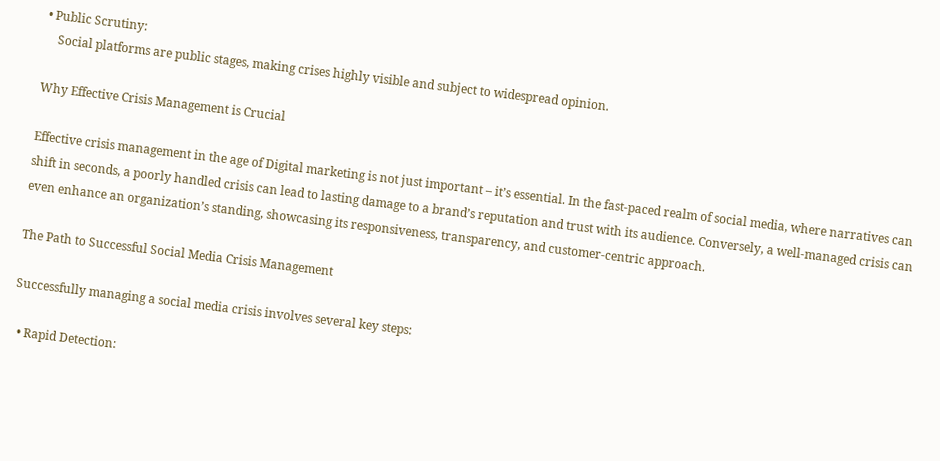• Public Scrutiny:
    Social platforms are public stages, making crises highly visible and subject to widespread opinion.

Why Effective Crisis Management is Crucial

Effective crisis management in the age of Digital marketing is not just important – it’s essential. In the fast-paced realm of social media, where narratives can shift in seconds, a poorly handled crisis can lead to lasting damage to a brand’s reputation and trust with its audience. Conversely, a well-managed crisis can even enhance an organization’s standing, showcasing its responsiveness, transparency, and customer-centric approach.

The Path to Successful Social Media Crisis Management

Successfully managing a social media crisis involves several key steps:

  • Rapid Detection: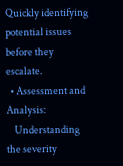Quickly identifying potential issues before they escalate.
  • Assessment and Analysis:
    Understanding the severity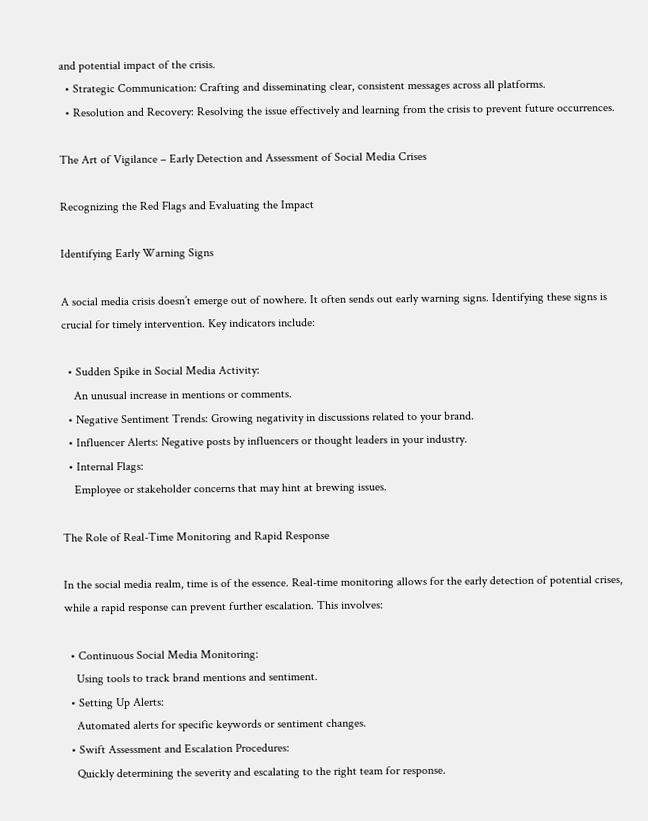and potential impact of the crisis.
  • Strategic Communication: Crafting and disseminating clear, consistent messages across all platforms.
  • Resolution and Recovery: Resolving the issue effectively and learning from the crisis to prevent future occurrences.

The Art of Vigilance – Early Detection and Assessment of Social Media Crises

Recognizing the Red Flags and Evaluating the Impact

Identifying Early Warning Signs

A social media crisis doesn’t emerge out of nowhere. It often sends out early warning signs. Identifying these signs is crucial for timely intervention. Key indicators include:

  • Sudden Spike in Social Media Activity:
    An unusual increase in mentions or comments.
  • Negative Sentiment Trends: Growing negativity in discussions related to your brand.
  • Influencer Alerts: Negative posts by influencers or thought leaders in your industry.
  • Internal Flags:
    Employee or stakeholder concerns that may hint at brewing issues.

The Role of Real-Time Monitoring and Rapid Response

In the social media realm, time is of the essence. Real-time monitoring allows for the early detection of potential crises, while a rapid response can prevent further escalation. This involves:

  • Continuous Social Media Monitoring:
    Using tools to track brand mentions and sentiment.
  • Setting Up Alerts:
    Automated alerts for specific keywords or sentiment changes.
  • Swift Assessment and Escalation Procedures:
    Quickly determining the severity and escalating to the right team for response.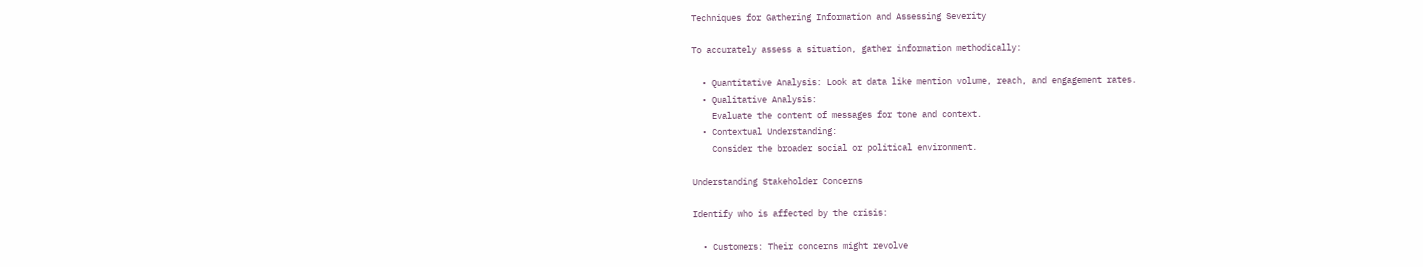Techniques for Gathering Information and Assessing Severity

To accurately assess a situation, gather information methodically:

  • Quantitative Analysis: Look at data like mention volume, reach, and engagement rates.
  • Qualitative Analysis:
    Evaluate the content of messages for tone and context.
  • Contextual Understanding:
    Consider the broader social or political environment.

Understanding Stakeholder Concerns

Identify who is affected by the crisis:

  • Customers: Their concerns might revolve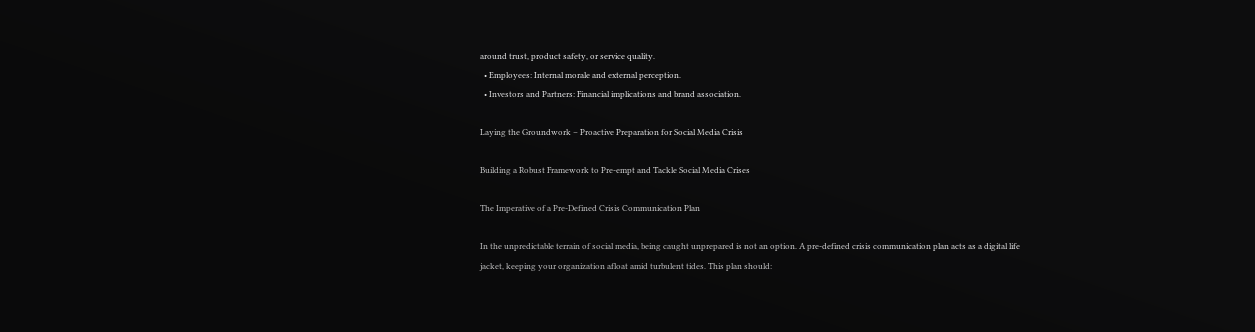around trust, product safety, or service quality.
  • Employees: Internal morale and external perception.
  • Investors and Partners: Financial implications and brand association.

Laying the Groundwork – Proactive Preparation for Social Media Crisis

Building a Robust Framework to Pre-empt and Tackle Social Media Crises

The Imperative of a Pre-Defined Crisis Communication Plan

In the unpredictable terrain of social media, being caught unprepared is not an option. A pre-defined crisis communication plan acts as a digital life jacket, keeping your organization afloat amid turbulent tides. This plan should: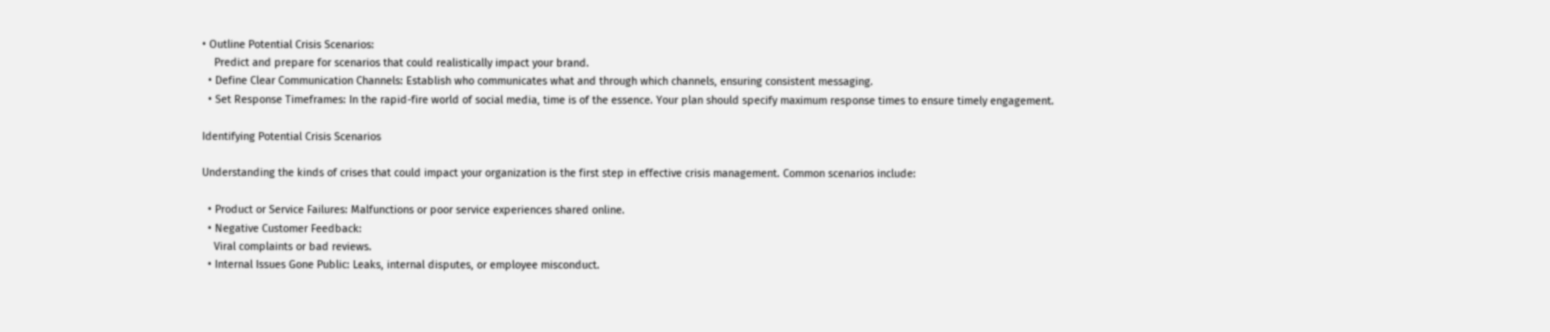• Outline Potential Crisis Scenarios:
    Predict and prepare for scenarios that could realistically impact your brand.
  • Define Clear Communication Channels: Establish who communicates what and through which channels, ensuring consistent messaging.
  • Set Response Timeframes: In the rapid-fire world of social media, time is of the essence. Your plan should specify maximum response times to ensure timely engagement.

Identifying Potential Crisis Scenarios

Understanding the kinds of crises that could impact your organization is the first step in effective crisis management. Common scenarios include:

  • Product or Service Failures: Malfunctions or poor service experiences shared online.
  • Negative Customer Feedback:
    Viral complaints or bad reviews.
  • Internal Issues Gone Public: Leaks, internal disputes, or employee misconduct.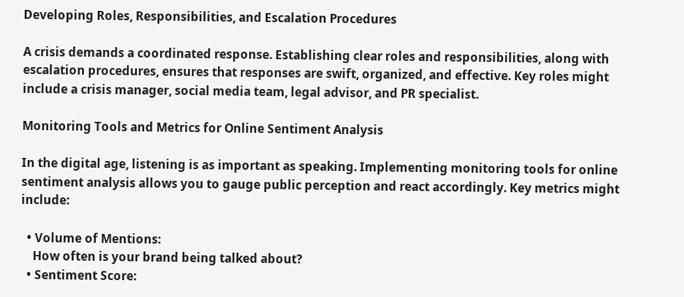Developing Roles, Responsibilities, and Escalation Procedures

A crisis demands a coordinated response. Establishing clear roles and responsibilities, along with escalation procedures, ensures that responses are swift, organized, and effective. Key roles might include a crisis manager, social media team, legal advisor, and PR specialist.

Monitoring Tools and Metrics for Online Sentiment Analysis

In the digital age, listening is as important as speaking. Implementing monitoring tools for online sentiment analysis allows you to gauge public perception and react accordingly. Key metrics might include:

  • Volume of Mentions:
    How often is your brand being talked about?
  • Sentiment Score: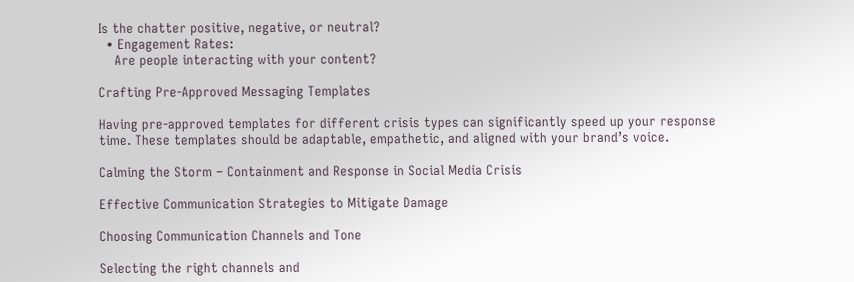Is the chatter positive, negative, or neutral?
  • Engagement Rates:
    Are people interacting with your content?

Crafting Pre-Approved Messaging Templates

Having pre-approved templates for different crisis types can significantly speed up your response time. These templates should be adaptable, empathetic, and aligned with your brand’s voice.

Calming the Storm – Containment and Response in Social Media Crisis

Effective Communication Strategies to Mitigate Damage

Choosing Communication Channels and Tone

Selecting the right channels and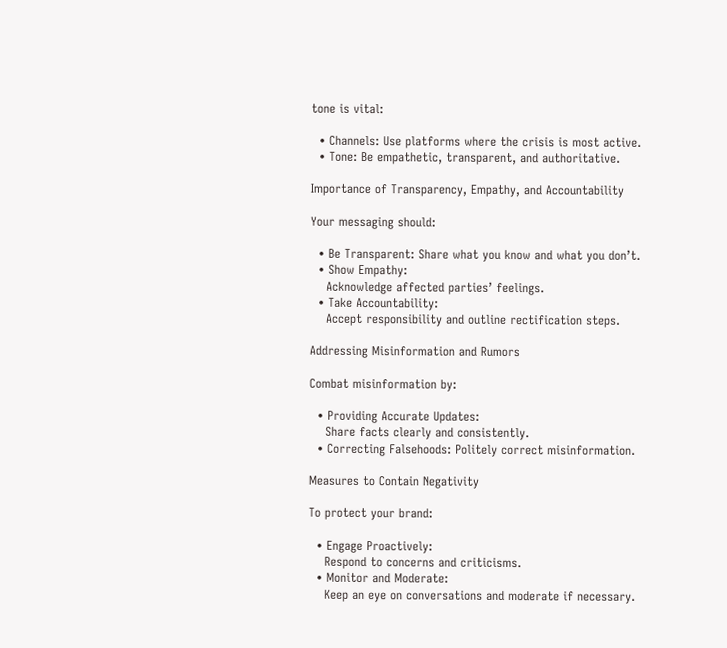tone is vital:

  • Channels: Use platforms where the crisis is most active.
  • Tone: Be empathetic, transparent, and authoritative.

Importance of Transparency, Empathy, and Accountability

Your messaging should:

  • Be Transparent: Share what you know and what you don’t.
  • Show Empathy:
    Acknowledge affected parties’ feelings.
  • Take Accountability:
    Accept responsibility and outline rectification steps.

Addressing Misinformation and Rumors

Combat misinformation by:

  • Providing Accurate Updates:
    Share facts clearly and consistently.
  • Correcting Falsehoods: Politely correct misinformation.

Measures to Contain Negativity

To protect your brand:

  • Engage Proactively:
    Respond to concerns and criticisms.
  • Monitor and Moderate:
    Keep an eye on conversations and moderate if necessary.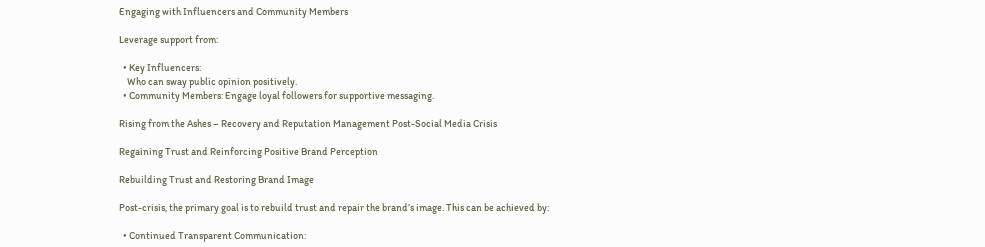Engaging with Influencers and Community Members

Leverage support from:

  • Key Influencers:
    Who can sway public opinion positively.
  • Community Members: Engage loyal followers for supportive messaging.

Rising from the Ashes – Recovery and Reputation Management Post-Social Media Crisis

Regaining Trust and Reinforcing Positive Brand Perception

Rebuilding Trust and Restoring Brand Image

Post-crisis, the primary goal is to rebuild trust and repair the brand’s image. This can be achieved by:

  • Continued Transparent Communication: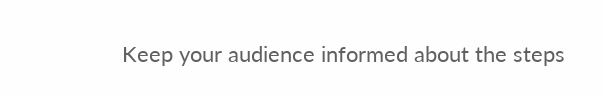Keep your audience informed about the steps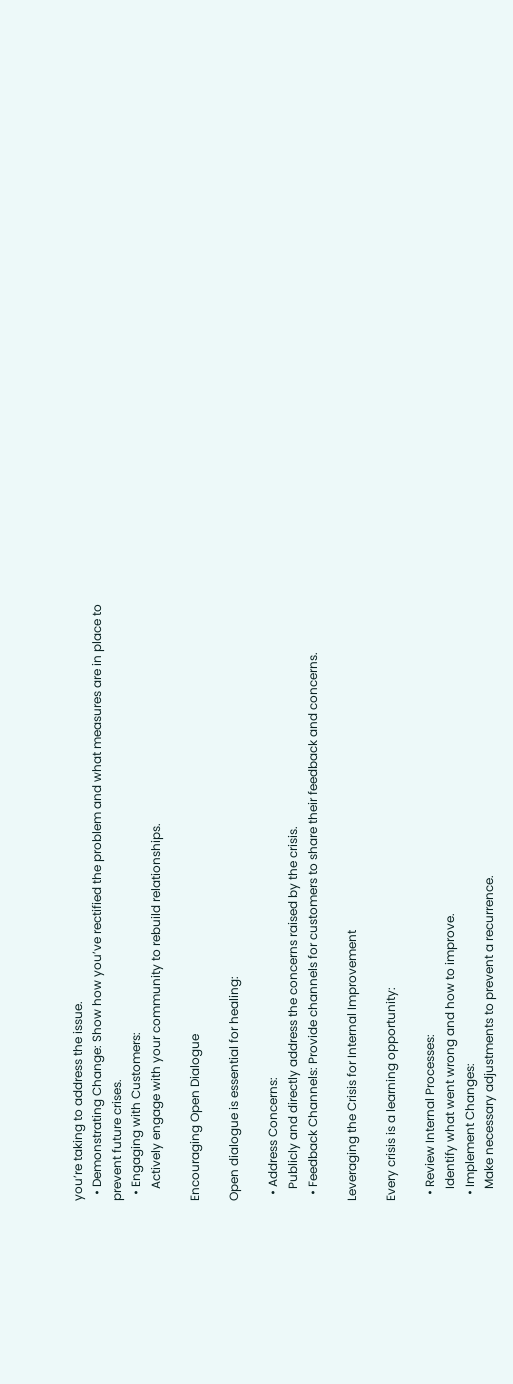you’re taking to address the issue.
  • Demonstrating Change: Show how you’ve rectified the problem and what measures are in place to prevent future crises.
  • Engaging with Customers:
    Actively engage with your community to rebuild relationships.

Encouraging Open Dialogue

Open dialogue is essential for healing:

  • Address Concerns:
    Publicly and directly address the concerns raised by the crisis.
  • Feedback Channels: Provide channels for customers to share their feedback and concerns.

Leveraging the Crisis for Internal Improvement

Every crisis is a learning opportunity:

  • Review Internal Processes:
    Identify what went wrong and how to improve.
  • Implement Changes:
    Make necessary adjustments to prevent a recurrence.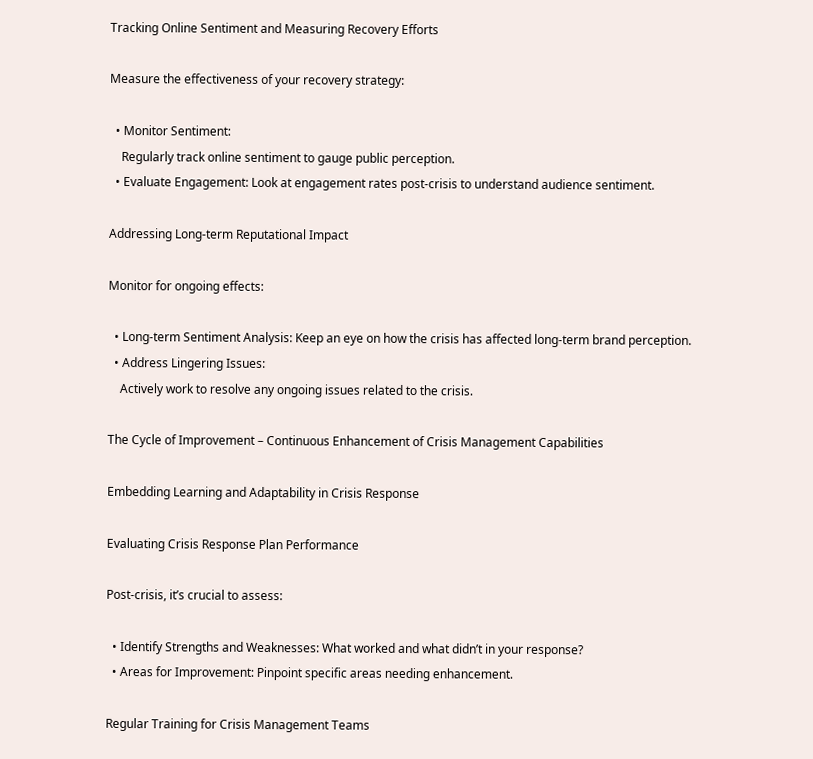Tracking Online Sentiment and Measuring Recovery Efforts

Measure the effectiveness of your recovery strategy:

  • Monitor Sentiment:
    Regularly track online sentiment to gauge public perception.
  • Evaluate Engagement: Look at engagement rates post-crisis to understand audience sentiment.

Addressing Long-term Reputational Impact

Monitor for ongoing effects:

  • Long-term Sentiment Analysis: Keep an eye on how the crisis has affected long-term brand perception.
  • Address Lingering Issues:
    Actively work to resolve any ongoing issues related to the crisis.

The Cycle of Improvement – Continuous Enhancement of Crisis Management Capabilities

Embedding Learning and Adaptability in Crisis Response

Evaluating Crisis Response Plan Performance

Post-crisis, it’s crucial to assess:

  • Identify Strengths and Weaknesses: What worked and what didn’t in your response?
  • Areas for Improvement: Pinpoint specific areas needing enhancement.

Regular Training for Crisis Management Teams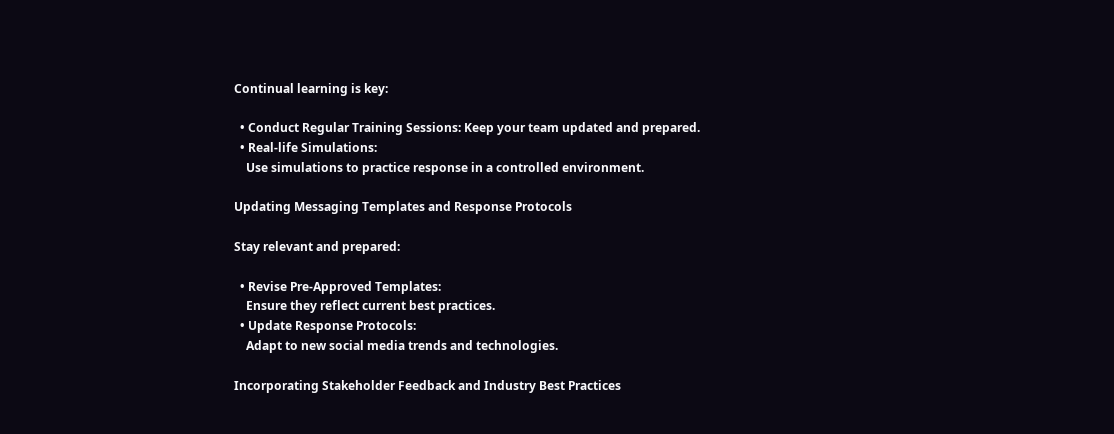Continual learning is key:

  • Conduct Regular Training Sessions: Keep your team updated and prepared.
  • Real-life Simulations:
    Use simulations to practice response in a controlled environment.

Updating Messaging Templates and Response Protocols

Stay relevant and prepared:

  • Revise Pre-Approved Templates:
    Ensure they reflect current best practices.
  • Update Response Protocols:
    Adapt to new social media trends and technologies.

Incorporating Stakeholder Feedback and Industry Best Practices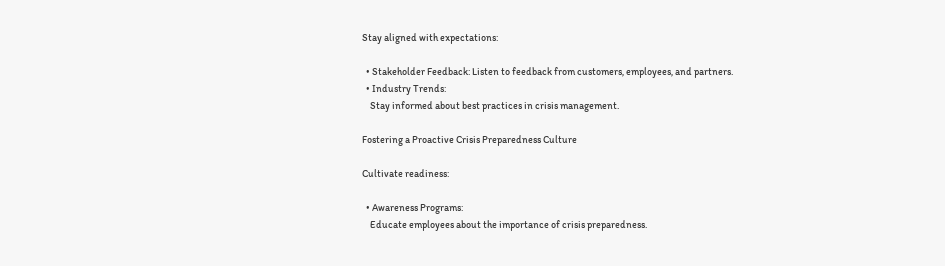Stay aligned with expectations:

  • Stakeholder Feedback: Listen to feedback from customers, employees, and partners.
  • Industry Trends:
    Stay informed about best practices in crisis management.

Fostering a Proactive Crisis Preparedness Culture

Cultivate readiness:

  • Awareness Programs:
    Educate employees about the importance of crisis preparedness.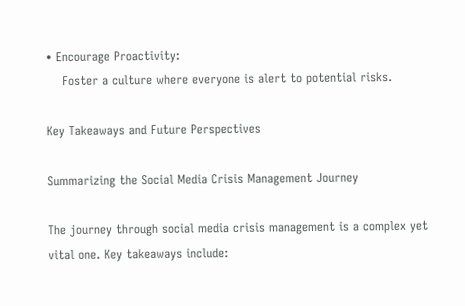• Encourage Proactivity:
    Foster a culture where everyone is alert to potential risks.

Key Takeaways and Future Perspectives

Summarizing the Social Media Crisis Management Journey

The journey through social media crisis management is a complex yet vital one. Key takeaways include: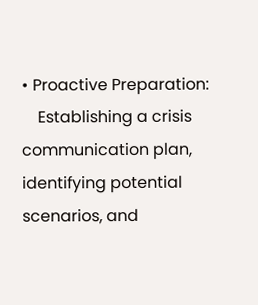• Proactive Preparation:
    Establishing a crisis communication plan, identifying potential scenarios, and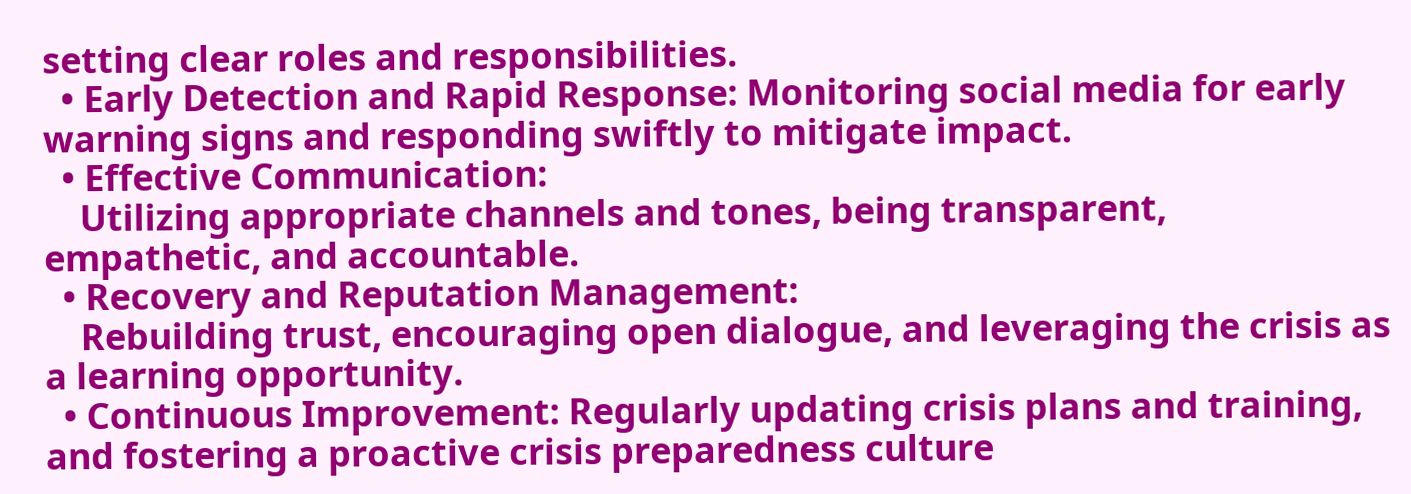setting clear roles and responsibilities.
  • Early Detection and Rapid Response: Monitoring social media for early warning signs and responding swiftly to mitigate impact.
  • Effective Communication:
    Utilizing appropriate channels and tones, being transparent, empathetic, and accountable.
  • Recovery and Reputation Management:
    Rebuilding trust, encouraging open dialogue, and leveraging the crisis as a learning opportunity.
  • Continuous Improvement: Regularly updating crisis plans and training, and fostering a proactive crisis preparedness culture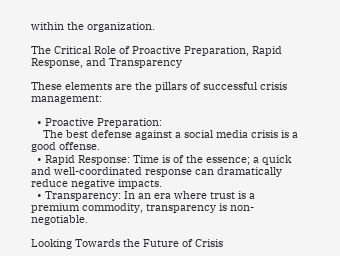within the organization.

The Critical Role of Proactive Preparation, Rapid Response, and Transparency

These elements are the pillars of successful crisis management:

  • Proactive Preparation:
    The best defense against a social media crisis is a good offense.
  • Rapid Response: Time is of the essence; a quick and well-coordinated response can dramatically reduce negative impacts.
  • Transparency: In an era where trust is a premium commodity, transparency is non-negotiable.

Looking Towards the Future of Crisis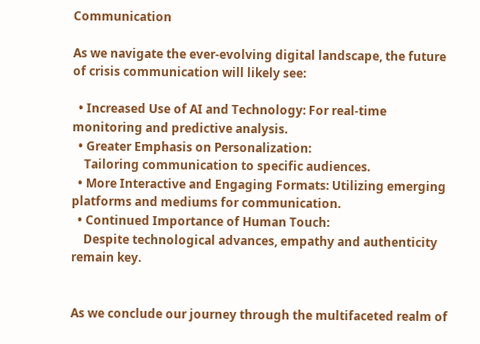Communication

As we navigate the ever-evolving digital landscape, the future of crisis communication will likely see:

  • Increased Use of AI and Technology: For real-time monitoring and predictive analysis.
  • Greater Emphasis on Personalization:
    Tailoring communication to specific audiences.
  • More Interactive and Engaging Formats: Utilizing emerging platforms and mediums for communication.
  • Continued Importance of Human Touch:
    Despite technological advances, empathy and authenticity remain key.


As we conclude our journey through the multifaceted realm of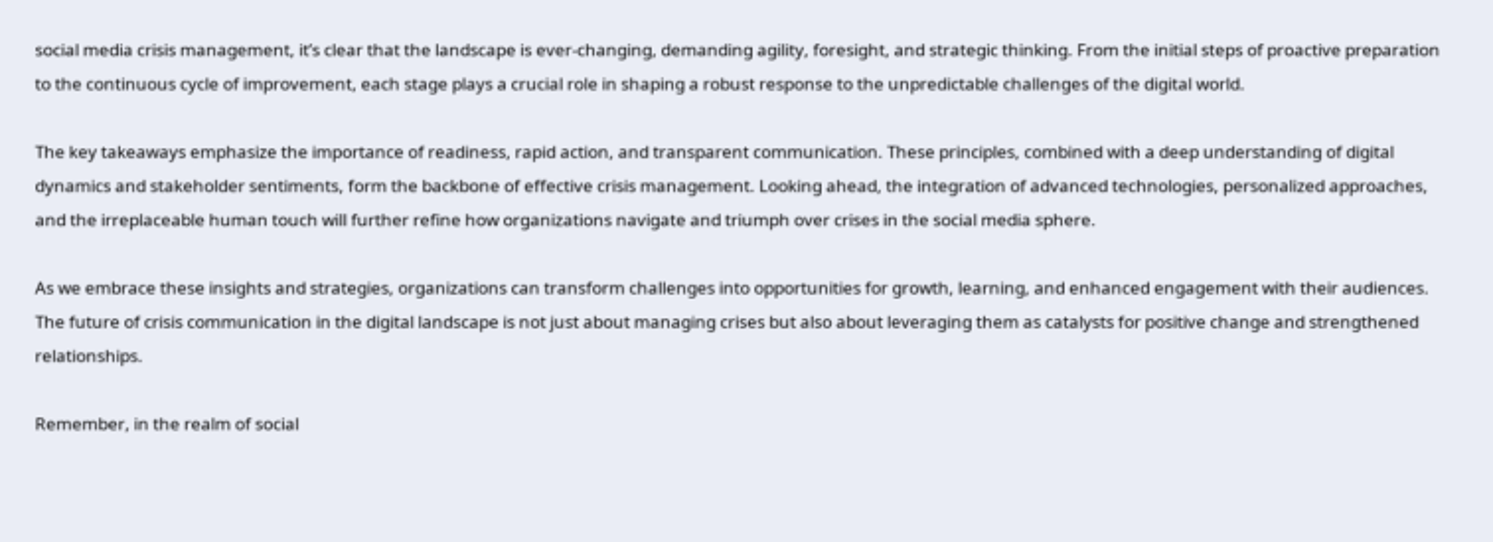social media crisis management, it’s clear that the landscape is ever-changing, demanding agility, foresight, and strategic thinking. From the initial steps of proactive preparation to the continuous cycle of improvement, each stage plays a crucial role in shaping a robust response to the unpredictable challenges of the digital world.

The key takeaways emphasize the importance of readiness, rapid action, and transparent communication. These principles, combined with a deep understanding of digital dynamics and stakeholder sentiments, form the backbone of effective crisis management. Looking ahead, the integration of advanced technologies, personalized approaches, and the irreplaceable human touch will further refine how organizations navigate and triumph over crises in the social media sphere.

As we embrace these insights and strategies, organizations can transform challenges into opportunities for growth, learning, and enhanced engagement with their audiences. The future of crisis communication in the digital landscape is not just about managing crises but also about leveraging them as catalysts for positive change and strengthened relationships.

Remember, in the realm of social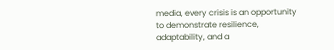media, every crisis is an opportunity to demonstrate resilience, adaptability, and a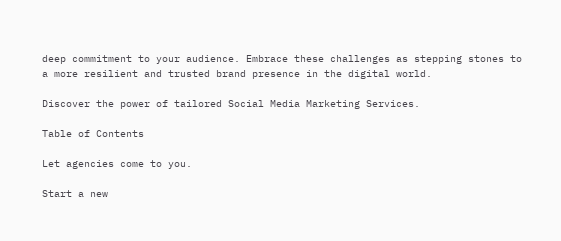deep commitment to your audience. Embrace these challenges as stepping stones to a more resilient and trusted brand presence in the digital world.

Discover the power of tailored Social Media Marketing Services.

Table of Contents

Let agencies come to you.

Start a new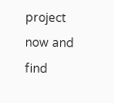project now and find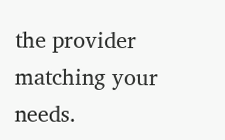the provider matching your needs.